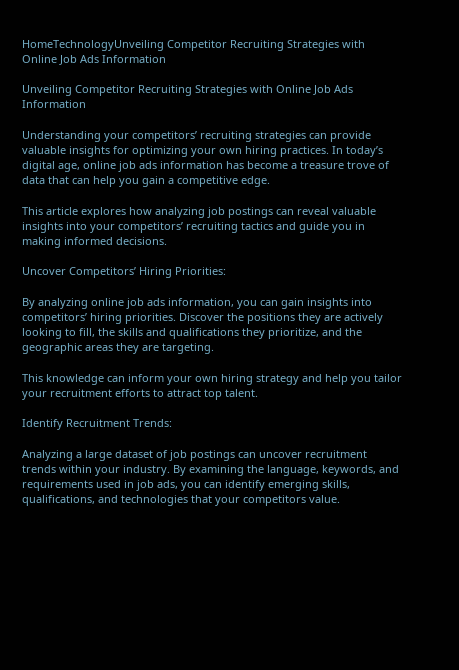HomeTechnologyUnveiling Competitor Recruiting Strategies with Online Job Ads Information

Unveiling Competitor Recruiting Strategies with Online Job Ads Information

Understanding your competitors’ recruiting strategies can provide valuable insights for optimizing your own hiring practices. In today’s digital age, online job ads information has become a treasure trove of data that can help you gain a competitive edge.

This article explores how analyzing job postings can reveal valuable insights into your competitors’ recruiting tactics and guide you in making informed decisions.

Uncover Competitors’ Hiring Priorities:

By analyzing online job ads information, you can gain insights into competitors’ hiring priorities. Discover the positions they are actively looking to fill, the skills and qualifications they prioritize, and the geographic areas they are targeting.

This knowledge can inform your own hiring strategy and help you tailor your recruitment efforts to attract top talent.

Identify Recruitment Trends:

Analyzing a large dataset of job postings can uncover recruitment trends within your industry. By examining the language, keywords, and requirements used in job ads, you can identify emerging skills, qualifications, and technologies that your competitors value.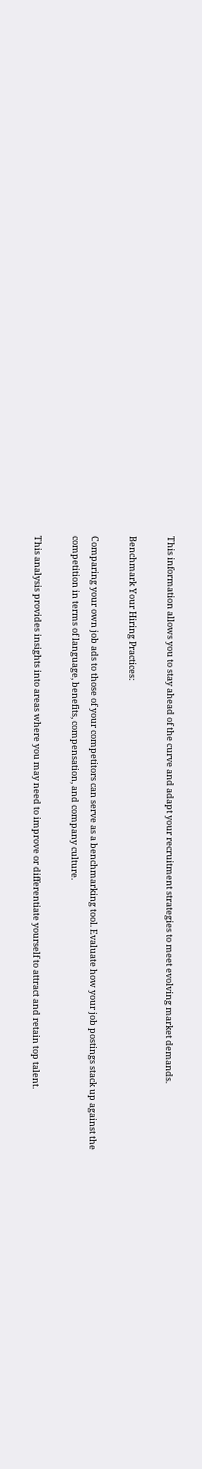This information allows you to stay ahead of the curve and adapt your recruitment strategies to meet evolving market demands.

Benchmark Your Hiring Practices:

Comparing your own job ads to those of your competitors can serve as a benchmarking tool. Evaluate how your job postings stack up against the competition in terms of language, benefits, compensation, and company culture.

This analysis provides insights into areas where you may need to improve or differentiate yourself to attract and retain top talent.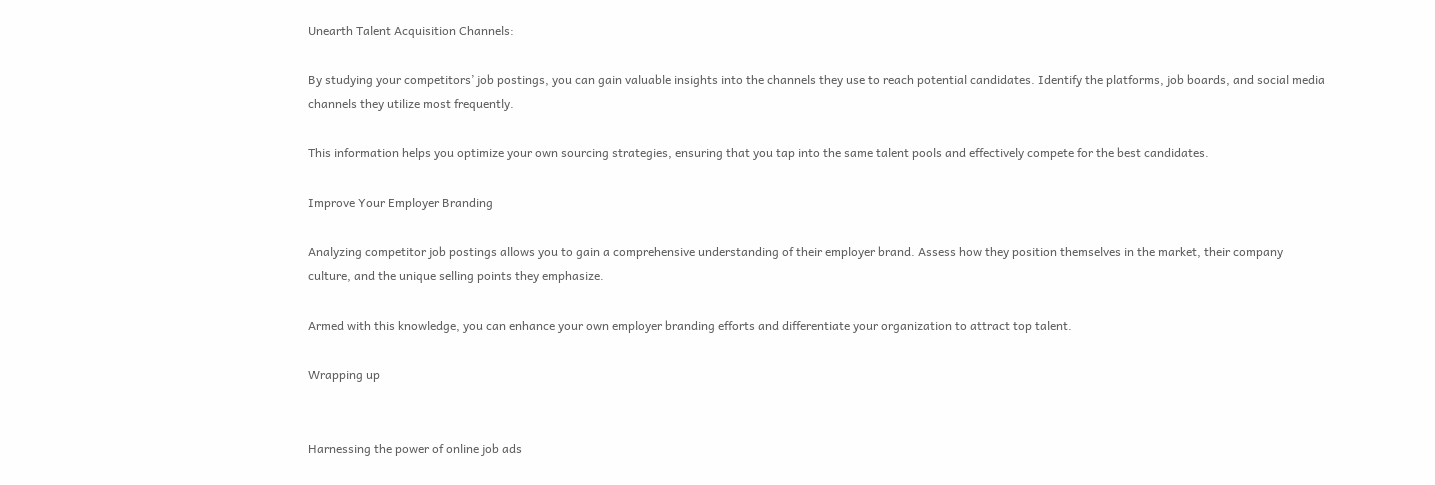Unearth Talent Acquisition Channels:

By studying your competitors’ job postings, you can gain valuable insights into the channels they use to reach potential candidates. Identify the platforms, job boards, and social media channels they utilize most frequently.

This information helps you optimize your own sourcing strategies, ensuring that you tap into the same talent pools and effectively compete for the best candidates.

Improve Your Employer Branding

Analyzing competitor job postings allows you to gain a comprehensive understanding of their employer brand. Assess how they position themselves in the market, their company culture, and the unique selling points they emphasize.

Armed with this knowledge, you can enhance your own employer branding efforts and differentiate your organization to attract top talent.

Wrapping up


Harnessing the power of online job ads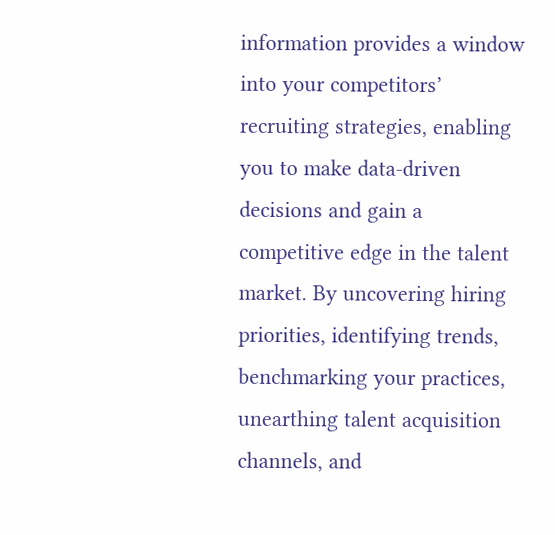information provides a window into your competitors’ recruiting strategies, enabling you to make data-driven decisions and gain a competitive edge in the talent market. By uncovering hiring priorities, identifying trends, benchmarking your practices, unearthing talent acquisition channels, and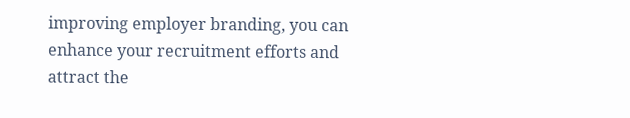improving employer branding, you can enhance your recruitment efforts and attract the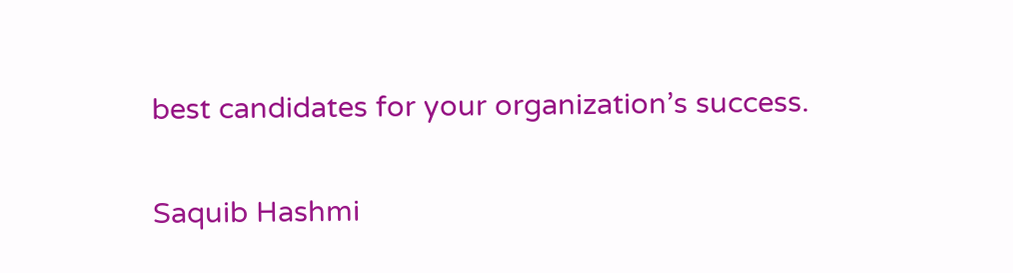best candidates for your organization’s success.

Saquib Hashmi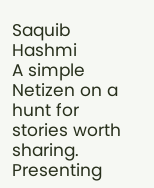Saquib Hashmi
A simple Netizen on a hunt for stories worth sharing. Presenting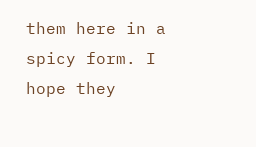them here in a spicy form. I hope they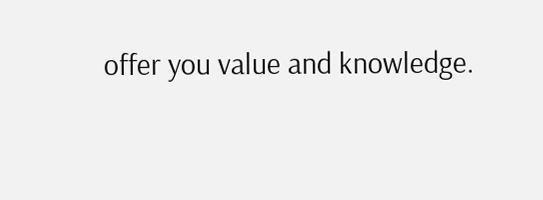offer you value and knowledge.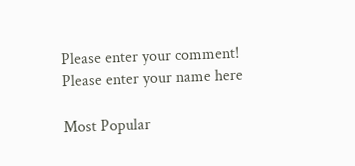Please enter your comment!
Please enter your name here

Most Popular